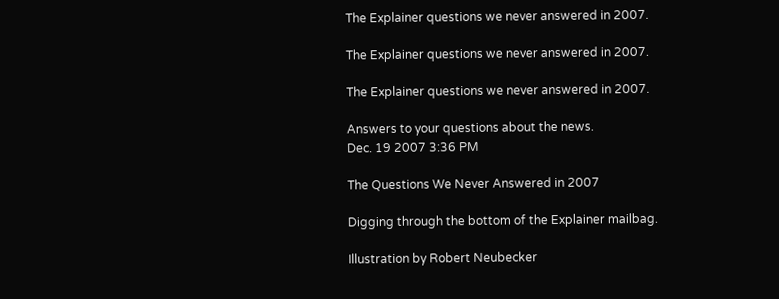The Explainer questions we never answered in 2007.

The Explainer questions we never answered in 2007.

The Explainer questions we never answered in 2007.

Answers to your questions about the news.
Dec. 19 2007 3:36 PM

The Questions We Never Answered in 2007

Digging through the bottom of the Explainer mailbag.

Illustration by Robert Neubecker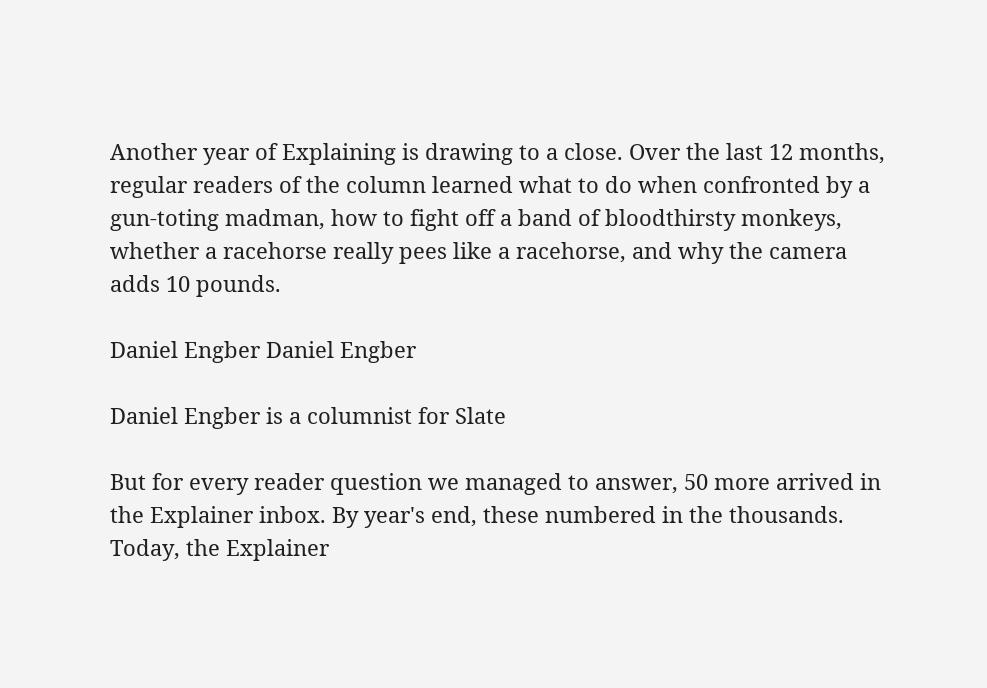Another year of Explaining is drawing to a close. Over the last 12 months, regular readers of the column learned what to do when confronted by a gun-toting madman, how to fight off a band of bloodthirsty monkeys, whether a racehorse really pees like a racehorse, and why the camera adds 10 pounds.

Daniel Engber Daniel Engber

Daniel Engber is a columnist for Slate

But for every reader question we managed to answer, 50 more arrived in the Explainer inbox. By year's end, these numbered in the thousands. Today, the Explainer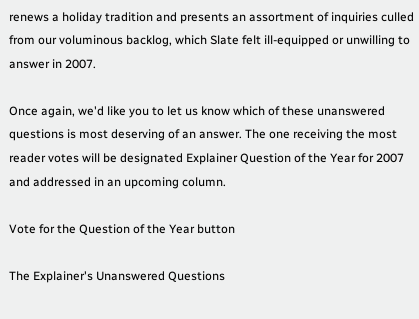renews a holiday tradition and presents an assortment of inquiries culled from our voluminous backlog, which Slate felt ill-equipped or unwilling to answer in 2007.

Once again, we'd like you to let us know which of these unanswered questions is most deserving of an answer. The one receiving the most reader votes will be designated Explainer Question of the Year for 2007 and addressed in an upcoming column.

Vote for the Question of the Year button

The Explainer's Unanswered Questions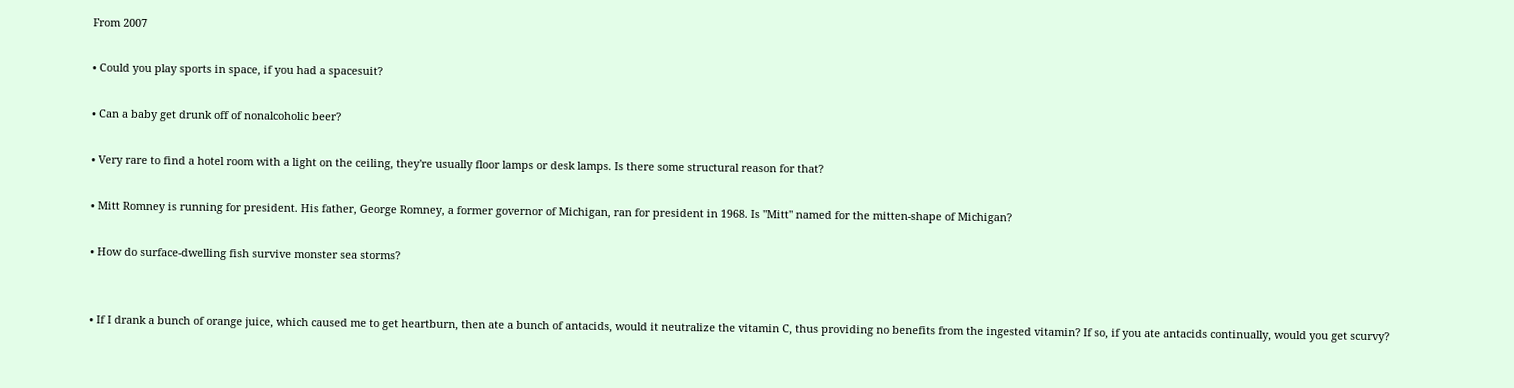From 2007

• Could you play sports in space, if you had a spacesuit?

• Can a baby get drunk off of nonalcoholic beer?

• Very rare to find a hotel room with a light on the ceiling, they're usually floor lamps or desk lamps. Is there some structural reason for that?

• Mitt Romney is running for president. His father, George Romney, a former governor of Michigan, ran for president in 1968. Is "Mitt" named for the mitten-shape of Michigan?

• How do surface-dwelling fish survive monster sea storms?


• If I drank a bunch of orange juice, which caused me to get heartburn, then ate a bunch of antacids, would it neutralize the vitamin C, thus providing no benefits from the ingested vitamin? If so, if you ate antacids continually, would you get scurvy?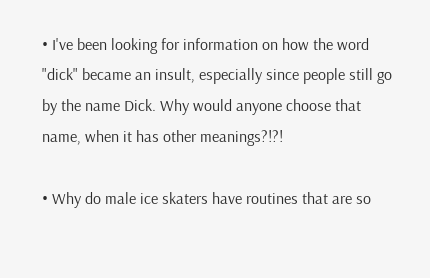• I've been looking for information on how the word "dick" became an insult, especially since people still go by the name Dick. Why would anyone choose that name, when it has other meanings?!?!

• Why do male ice skaters have routines that are so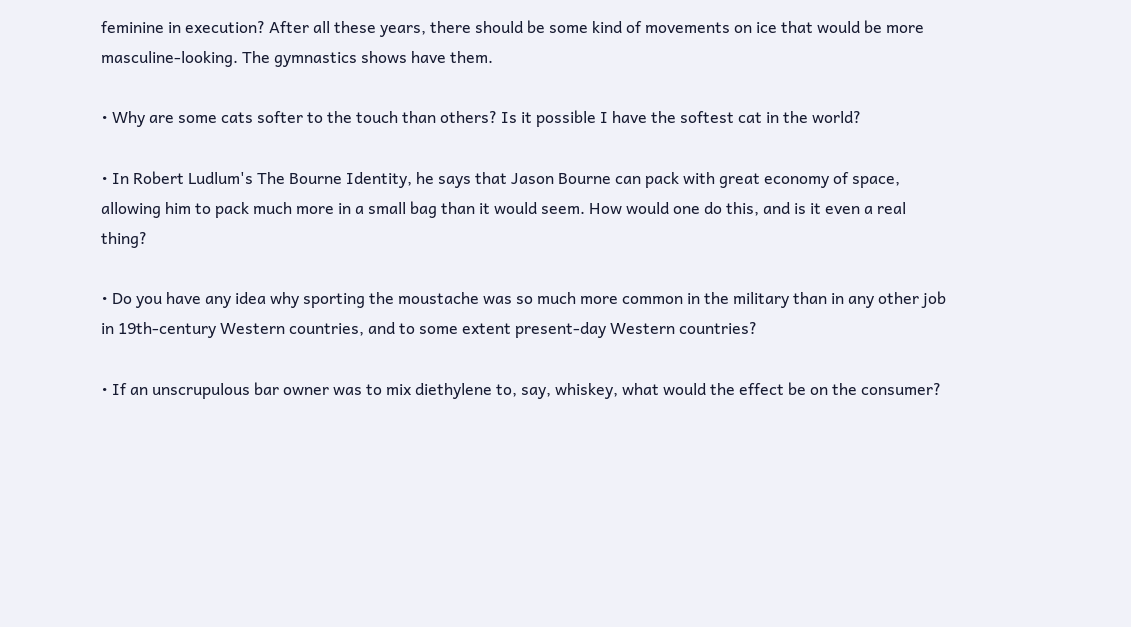feminine in execution? After all these years, there should be some kind of movements on ice that would be more masculine-looking. The gymnastics shows have them.

• Why are some cats softer to the touch than others? Is it possible I have the softest cat in the world?

• In Robert Ludlum's The Bourne Identity, he says that Jason Bourne can pack with great economy of space, allowing him to pack much more in a small bag than it would seem. How would one do this, and is it even a real thing?

• Do you have any idea why sporting the moustache was so much more common in the military than in any other job in 19th-century Western countries, and to some extent present-day Western countries?

• If an unscrupulous bar owner was to mix diethylene to, say, whiskey, what would the effect be on the consumer?